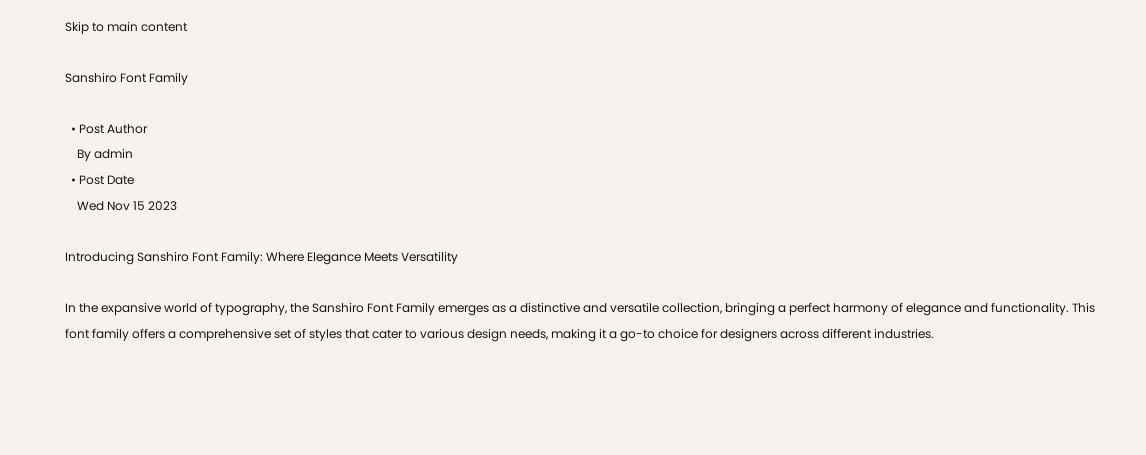Skip to main content

Sanshiro Font Family

  • Post Author
    By admin
  • Post Date
    Wed Nov 15 2023

Introducing Sanshiro Font Family: Where Elegance Meets Versatility

In the expansive world of typography, the Sanshiro Font Family emerges as a distinctive and versatile collection, bringing a perfect harmony of elegance and functionality. This font family offers a comprehensive set of styles that cater to various design needs, making it a go-to choice for designers across different industries.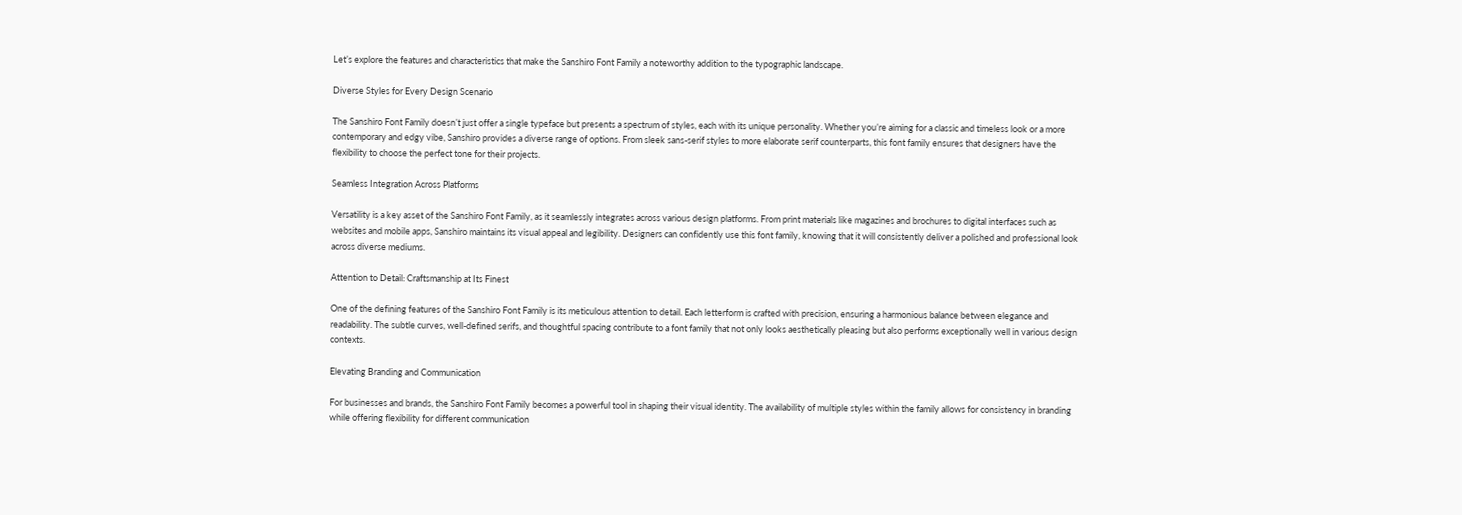Let’s explore the features and characteristics that make the Sanshiro Font Family a noteworthy addition to the typographic landscape.

Diverse Styles for Every Design Scenario

The Sanshiro Font Family doesn’t just offer a single typeface but presents a spectrum of styles, each with its unique personality. Whether you’re aiming for a classic and timeless look or a more contemporary and edgy vibe, Sanshiro provides a diverse range of options. From sleek sans-serif styles to more elaborate serif counterparts, this font family ensures that designers have the flexibility to choose the perfect tone for their projects.

Seamless Integration Across Platforms

Versatility is a key asset of the Sanshiro Font Family, as it seamlessly integrates across various design platforms. From print materials like magazines and brochures to digital interfaces such as websites and mobile apps, Sanshiro maintains its visual appeal and legibility. Designers can confidently use this font family, knowing that it will consistently deliver a polished and professional look across diverse mediums.

Attention to Detail: Craftsmanship at Its Finest

One of the defining features of the Sanshiro Font Family is its meticulous attention to detail. Each letterform is crafted with precision, ensuring a harmonious balance between elegance and readability. The subtle curves, well-defined serifs, and thoughtful spacing contribute to a font family that not only looks aesthetically pleasing but also performs exceptionally well in various design contexts.

Elevating Branding and Communication

For businesses and brands, the Sanshiro Font Family becomes a powerful tool in shaping their visual identity. The availability of multiple styles within the family allows for consistency in branding while offering flexibility for different communication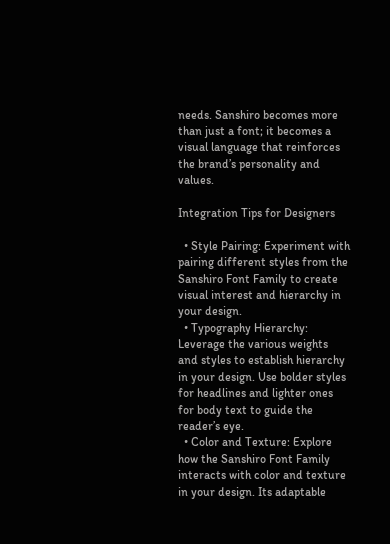needs. Sanshiro becomes more than just a font; it becomes a visual language that reinforces the brand’s personality and values.

Integration Tips for Designers

  • Style Pairing: Experiment with pairing different styles from the Sanshiro Font Family to create visual interest and hierarchy in your design.
  • Typography Hierarchy: Leverage the various weights and styles to establish hierarchy in your design. Use bolder styles for headlines and lighter ones for body text to guide the reader’s eye.
  • Color and Texture: Explore how the Sanshiro Font Family interacts with color and texture in your design. Its adaptable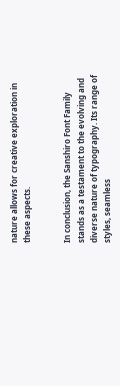nature allows for creative exploration in these aspects.


In conclusion, the Sanshiro Font Family stands as a testament to the evolving and diverse nature of typography. Its range of styles, seamless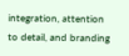integration, attention to detail, and branding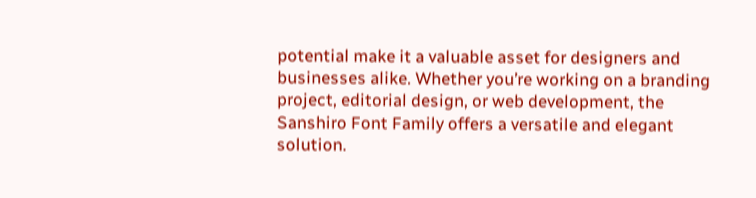potential make it a valuable asset for designers and businesses alike. Whether you’re working on a branding project, editorial design, or web development, the Sanshiro Font Family offers a versatile and elegant solution.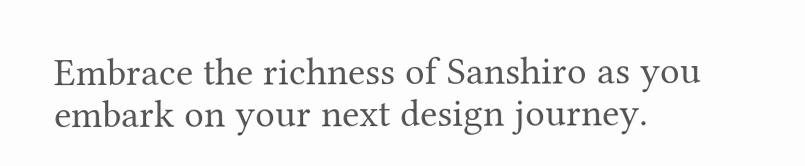Embrace the richness of Sanshiro as you embark on your next design journey.